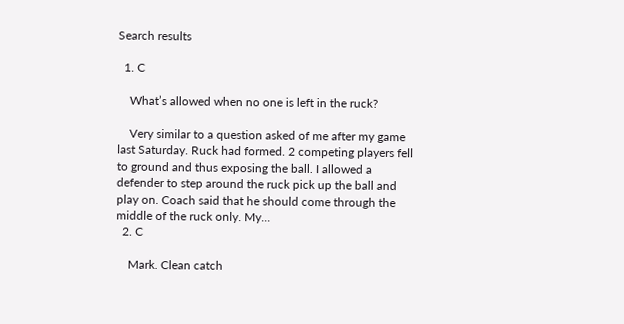Search results

  1. C

    What’s allowed when no one is left in the ruck?

    Very similar to a question asked of me after my game last Saturday. Ruck had formed. 2 competing players fell to ground and thus exposing the ball. I allowed a defender to step around the ruck pick up the ball and play on. Coach said that he should come through the middle of the ruck only. My...
  2. C

    Mark. Clean catch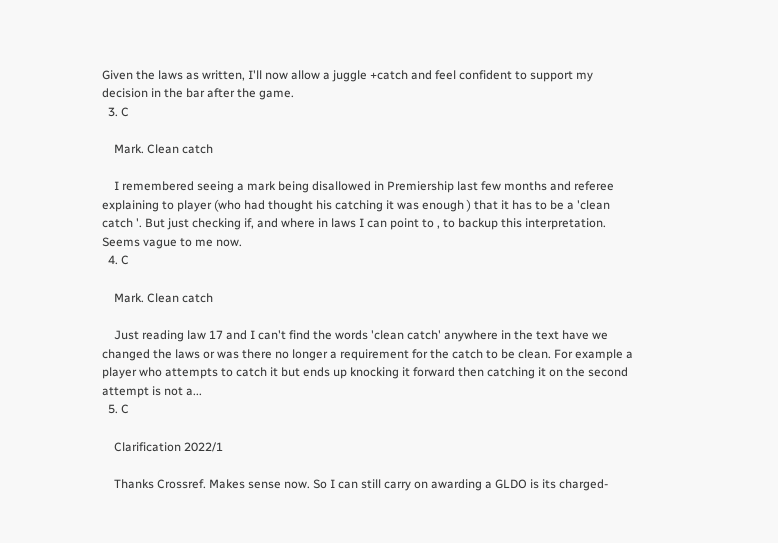Given the laws as written, I'll now allow a juggle +catch and feel confident to support my decision in the bar after the game.
  3. C

    Mark. Clean catch

    I remembered seeing a mark being disallowed in Premiership last few months and referee explaining to player (who had thought his catching it was enough ) that it has to be a 'clean catch '. But just checking if, and where in laws I can point to , to backup this interpretation. Seems vague to me now.
  4. C

    Mark. Clean catch

    Just reading law 17 and I can't find the words 'clean catch' anywhere in the text have we changed the laws or was there no longer a requirement for the catch to be clean. For example a player who attempts to catch it but ends up knocking it forward then catching it on the second attempt is not a...
  5. C

    Clarification 2022/1

    Thanks Crossref. Makes sense now. So I can still carry on awarding a GLDO is its charged-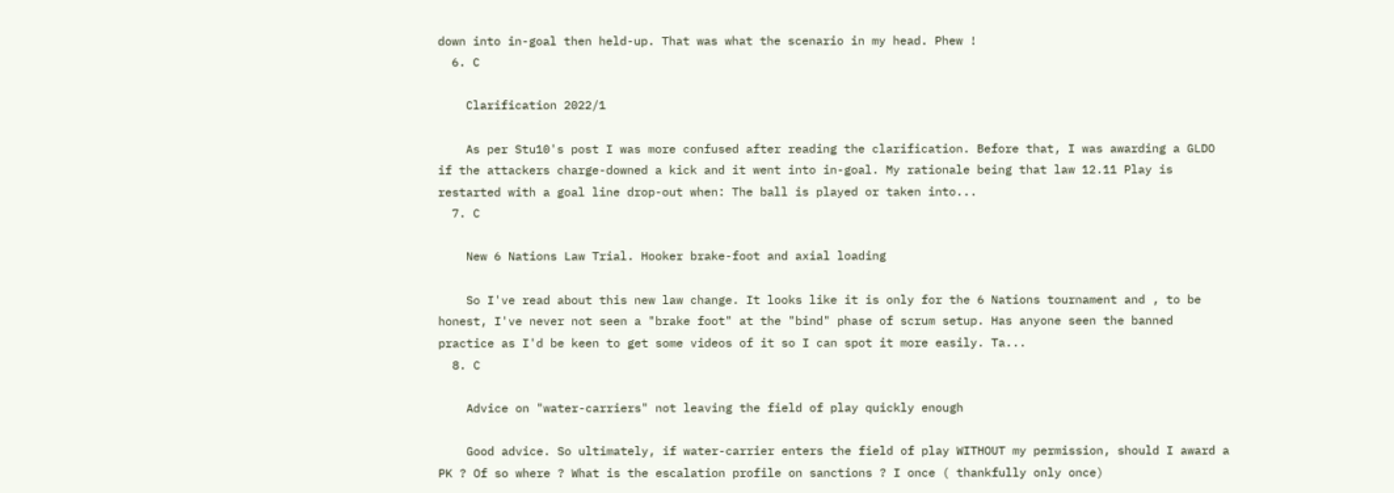down into in-goal then held-up. That was what the scenario in my head. Phew !
  6. C

    Clarification 2022/1

    As per Stu10's post I was more confused after reading the clarification. Before that, I was awarding a GLDO if the attackers charge-downed a kick and it went into in-goal. My rationale being that law 12.11 Play is restarted with a goal line drop-out when: The ball is played or taken into...
  7. C

    New 6 Nations Law Trial. Hooker brake-foot and axial loading

    So I've read about this new law change. It looks like it is only for the 6 Nations tournament and , to be honest, I've never not seen a "brake foot" at the "bind" phase of scrum setup. Has anyone seen the banned practice as I'd be keen to get some videos of it so I can spot it more easily. Ta...
  8. C

    Advice on "water-carriers" not leaving the field of play quickly enough

    Good advice. So ultimately, if water-carrier enters the field of play WITHOUT my permission, should I award a PK ? Of so where ? What is the escalation profile on sanctions ? I once ( thankfully only once)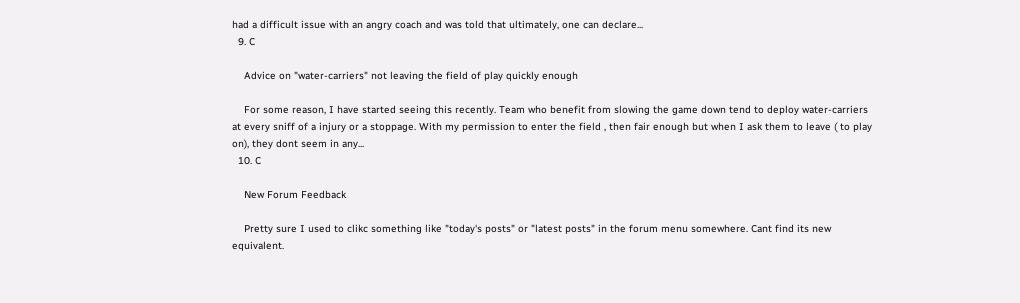had a difficult issue with an angry coach and was told that ultimately, one can declare...
  9. C

    Advice on "water-carriers" not leaving the field of play quickly enough

    For some reason, I have started seeing this recently. Team who benefit from slowing the game down tend to deploy water-carriers at every sniff of a injury or a stoppage. With my permission to enter the field , then fair enough but when I ask them to leave ( to play on), they dont seem in any...
  10. C

    New Forum Feedback

    Pretty sure I used to clikc something like "today's posts" or "latest posts" in the forum menu somewhere. Cant find its new equivalent.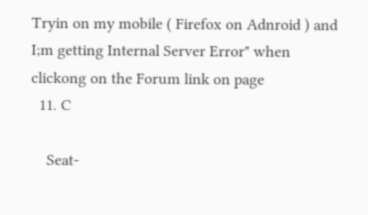Tryin on my mobile ( Firefox on Adnroid ) and I;m getting Internal Server Error" when clickong on the Forum link on page
  11. C

    Seat-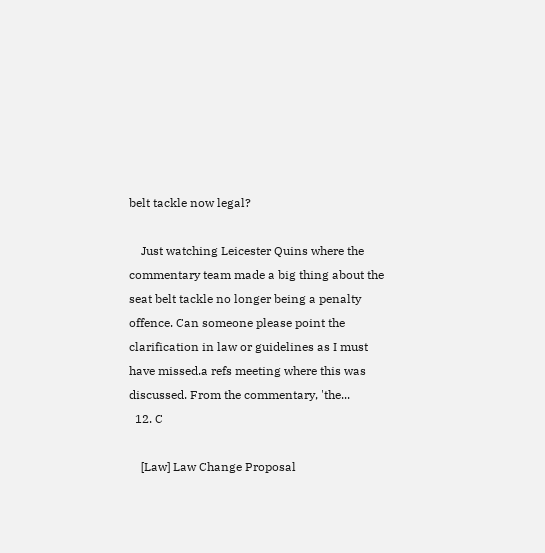belt tackle now legal?

    Just watching Leicester Quins where the commentary team made a big thing about the seat belt tackle no longer being a penalty offence. Can someone please point the clarification in law or guidelines as I must have missed.a refs meeting where this was discussed. From the commentary, 'the...
  12. C

    [Law] Law Change Proposal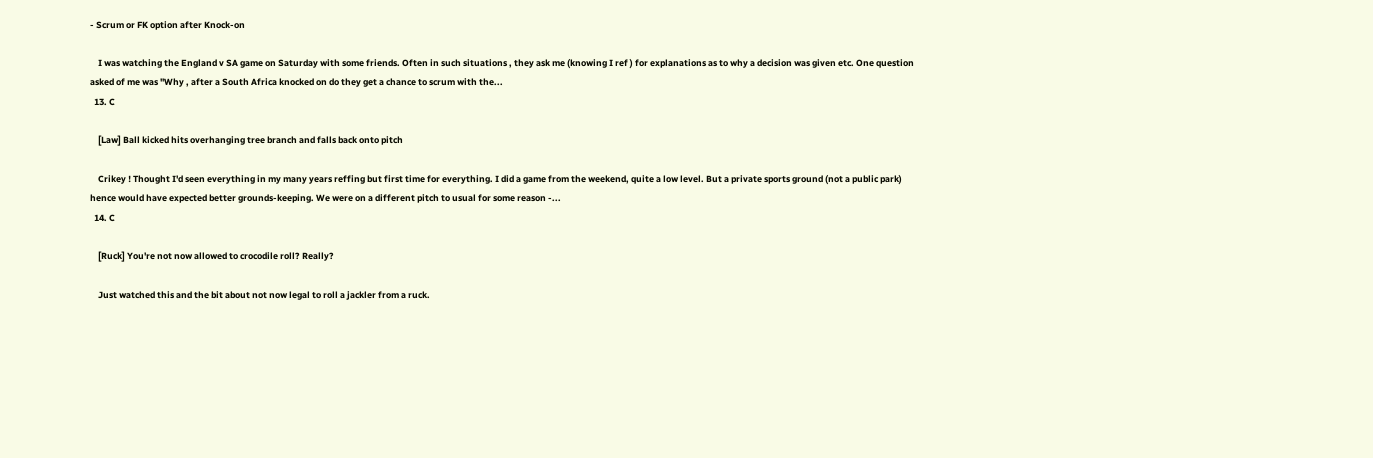- Scrum or FK option after Knock-on

    I was watching the England v SA game on Saturday with some friends. Often in such situations , they ask me (knowing I ref ) for explanations as to why a decision was given etc. One question asked of me was "Why , after a South Africa knocked on do they get a chance to scrum with the...
  13. C

    [Law] Ball kicked hits overhanging tree branch and falls back onto pitch

    Crikey ! Thought I'd seen everything in my many years reffing but first time for everything. I did a game from the weekend, quite a low level. But a private sports ground (not a public park) hence would have expected better grounds-keeping. We were on a different pitch to usual for some reason -...
  14. C

    [Ruck] You're not now allowed to crocodile roll? Really?

    Just watched this and the bit about not now legal to roll a jackler from a ruck.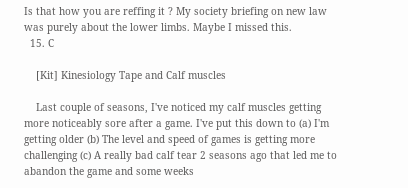Is that how you are reffing it ? My society briefing on new law was purely about the lower limbs. Maybe I missed this.
  15. C

    [Kit] Kinesiology Tape and Calf muscles

    Last couple of seasons, I've noticed my calf muscles getting more noticeably sore after a game. I've put this down to (a) I'm getting older (b) The level and speed of games is getting more challenging (c) A really bad calf tear 2 seasons ago that led me to abandon the game and some weeks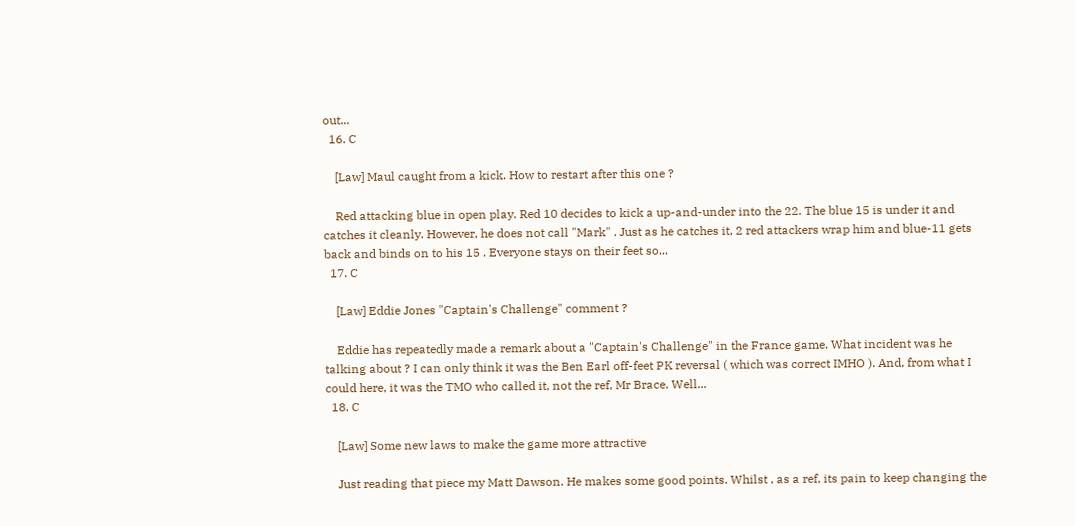out...
  16. C

    [Law] Maul caught from a kick. How to restart after this one ?

    Red attacking blue in open play. Red 10 decides to kick a up-and-under into the 22. The blue 15 is under it and catches it cleanly. However, he does not call "Mark" . Just as he catches it, 2 red attackers wrap him and blue-11 gets back and binds on to his 15 . Everyone stays on their feet so...
  17. C

    [Law] Eddie Jones "Captain's Challenge" comment ?

    Eddie has repeatedly made a remark about a "Captain's Challenge" in the France game. What incident was he talking about ? I can only think it was the Ben Earl off-feet PK reversal ( which was correct IMHO ). And, from what I could here, it was the TMO who called it, not the ref, Mr Brace. Well...
  18. C

    [Law] Some new laws to make the game more attractive

    Just reading that piece my Matt Dawson. He makes some good points. Whilst , as a ref, its pain to keep changing the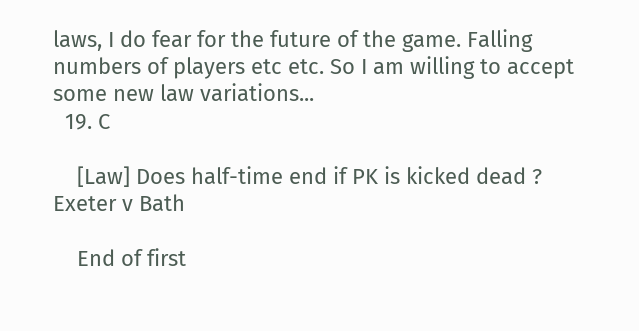laws, I do fear for the future of the game. Falling numbers of players etc etc. So I am willing to accept some new law variations...
  19. C

    [Law] Does half-time end if PK is kicked dead ? Exeter v Bath

    End of first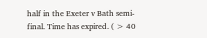half in the Exeter v Bath semi-final. Time has expired. ( > 40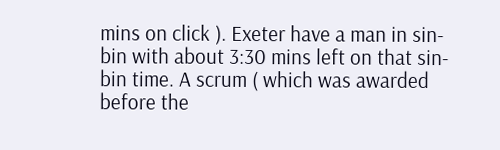mins on click ). Exeter have a man in sin-bin with about 3:30 mins left on that sin-bin time. A scrum ( which was awarded before the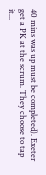40 mins was up must be completed). Exeter get a PK at the scrum. They choose to tap it...